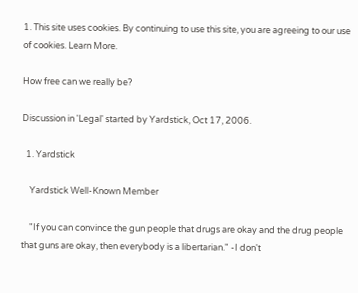1. This site uses cookies. By continuing to use this site, you are agreeing to our use of cookies. Learn More.

How free can we really be?

Discussion in 'Legal' started by Yardstick, Oct 17, 2006.

  1. Yardstick

    Yardstick Well-Known Member

    "If you can convince the gun people that drugs are okay and the drug people that guns are okay, then everybody is a libertarian." -I don't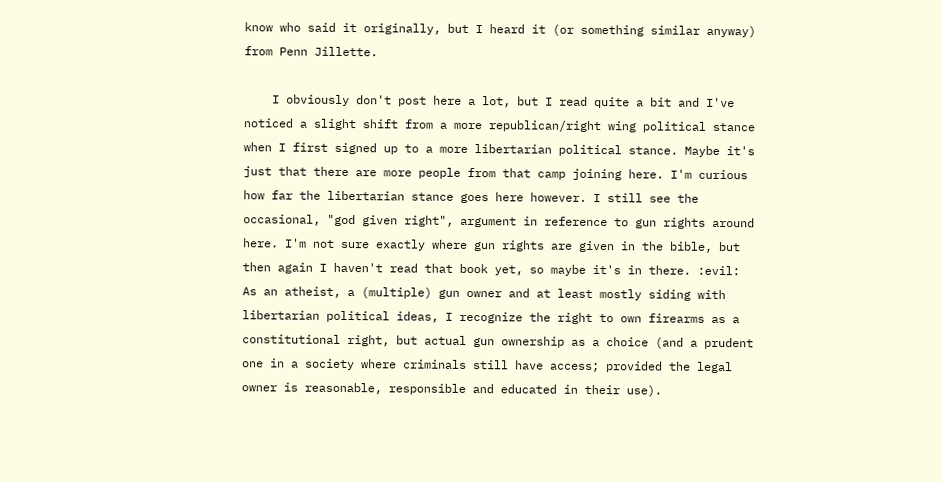know who said it originally, but I heard it (or something similar anyway) from Penn Jillette.

    I obviously don't post here a lot, but I read quite a bit and I've noticed a slight shift from a more republican/right wing political stance when I first signed up to a more libertarian political stance. Maybe it's just that there are more people from that camp joining here. I'm curious how far the libertarian stance goes here however. I still see the occasional, "god given right", argument in reference to gun rights around here. I'm not sure exactly where gun rights are given in the bible, but then again I haven't read that book yet, so maybe it's in there. :evil: As an atheist, a (multiple) gun owner and at least mostly siding with libertarian political ideas, I recognize the right to own firearms as a constitutional right, but actual gun ownership as a choice (and a prudent one in a society where criminals still have access; provided the legal owner is reasonable, responsible and educated in their use).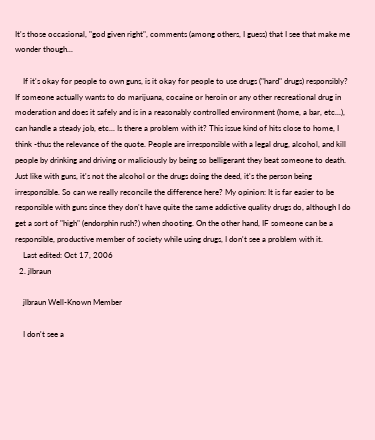It's those occasional, "god given right", comments (among others, I guess) that I see that make me wonder though...

    If it's okay for people to own guns, is it okay for people to use drugs ("hard" drugs) responsibly? If someone actually wants to do marijuana, cocaine or heroin or any other recreational drug in moderation and does it safely and is in a reasonably controlled environment (home, a bar, etc...), can handle a steady job, etc... Is there a problem with it? This issue kind of hits close to home, I think -thus the relevance of the quote. People are irresponsible with a legal drug, alcohol, and kill people by drinking and driving or maliciously by being so belligerant they beat someone to death. Just like with guns, it's not the alcohol or the drugs doing the deed, it's the person being irresponsible. So can we really reconcile the difference here? My opinion: It is far easier to be responsible with guns since they don't have quite the same addictive quality drugs do, although I do get a sort of "high" (endorphin rush?) when shooting. On the other hand, IF someone can be a responsible, productive member of society while using drugs, I don't see a problem with it.
    Last edited: Oct 17, 2006
  2. jlbraun

    jlbraun Well-Known Member

    I don't see a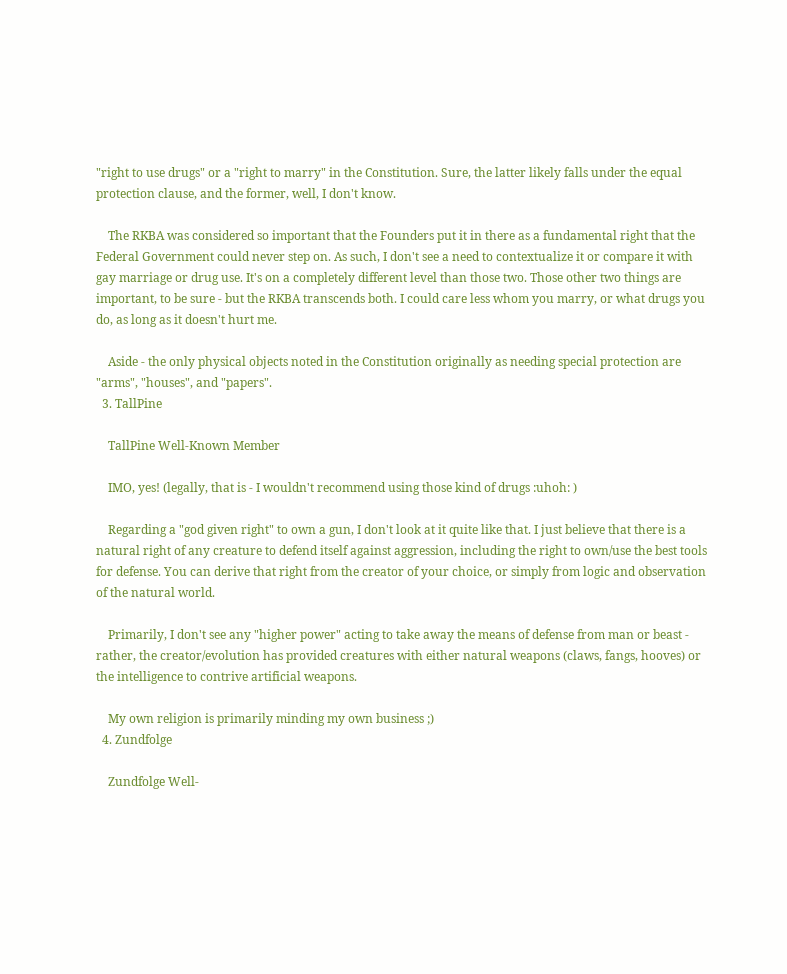"right to use drugs" or a "right to marry" in the Constitution. Sure, the latter likely falls under the equal protection clause, and the former, well, I don't know.

    The RKBA was considered so important that the Founders put it in there as a fundamental right that the Federal Government could never step on. As such, I don't see a need to contextualize it or compare it with gay marriage or drug use. It's on a completely different level than those two. Those other two things are important, to be sure - but the RKBA transcends both. I could care less whom you marry, or what drugs you do, as long as it doesn't hurt me.

    Aside - the only physical objects noted in the Constitution originally as needing special protection are "arms", "houses", and "papers".
  3. TallPine

    TallPine Well-Known Member

    IMO, yes! (legally, that is - I wouldn't recommend using those kind of drugs :uhoh: )

    Regarding a "god given right" to own a gun, I don't look at it quite like that. I just believe that there is a natural right of any creature to defend itself against aggression, including the right to own/use the best tools for defense. You can derive that right from the creator of your choice, or simply from logic and observation of the natural world.

    Primarily, I don't see any "higher power" acting to take away the means of defense from man or beast - rather, the creator/evolution has provided creatures with either natural weapons (claws, fangs, hooves) or the intelligence to contrive artificial weapons.

    My own religion is primarily minding my own business ;)
  4. Zundfolge

    Zundfolge Well-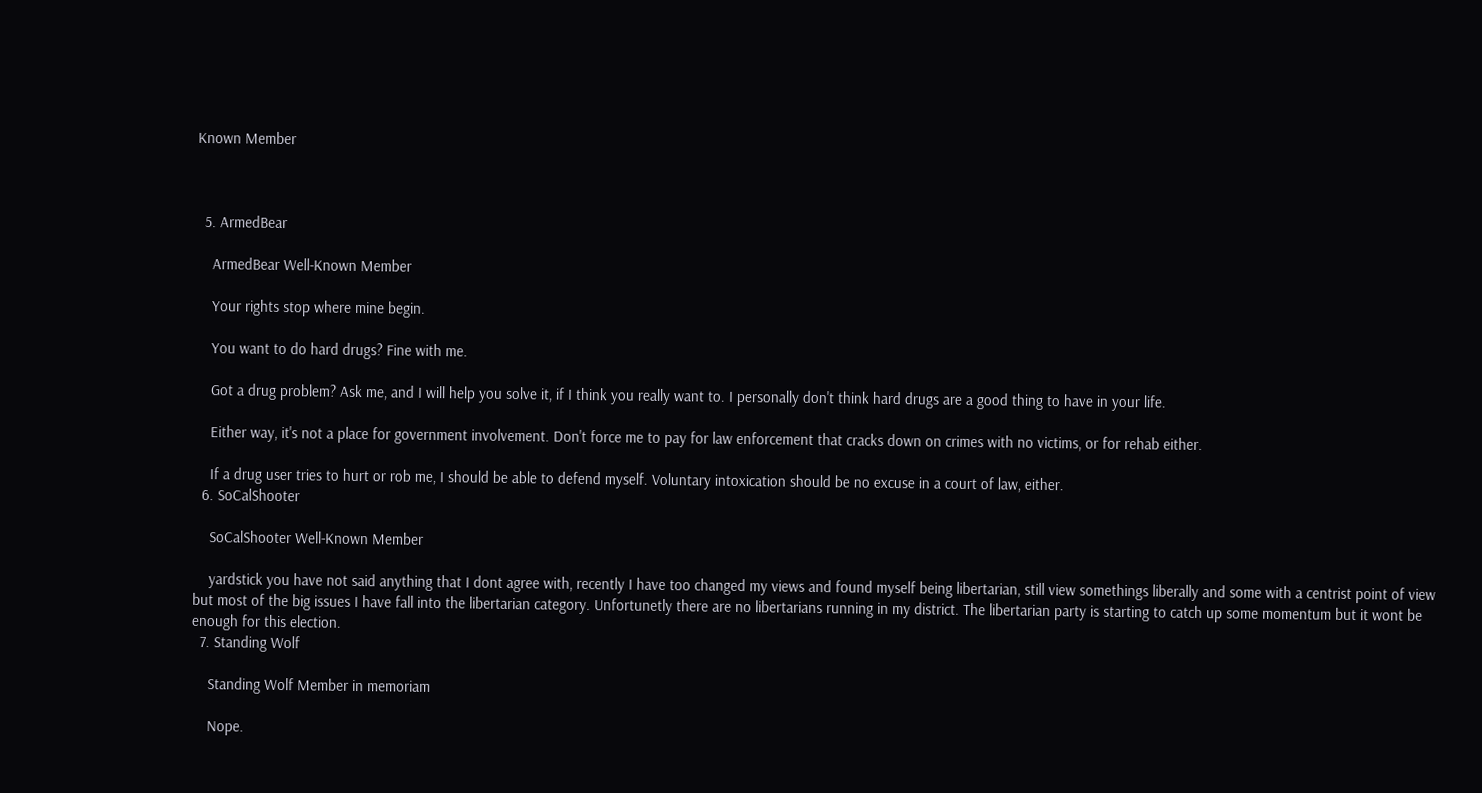Known Member



  5. ArmedBear

    ArmedBear Well-Known Member

    Your rights stop where mine begin.

    You want to do hard drugs? Fine with me.

    Got a drug problem? Ask me, and I will help you solve it, if I think you really want to. I personally don't think hard drugs are a good thing to have in your life.

    Either way, it's not a place for government involvement. Don't force me to pay for law enforcement that cracks down on crimes with no victims, or for rehab either.

    If a drug user tries to hurt or rob me, I should be able to defend myself. Voluntary intoxication should be no excuse in a court of law, either.
  6. SoCalShooter

    SoCalShooter Well-Known Member

    yardstick you have not said anything that I dont agree with, recently I have too changed my views and found myself being libertarian, still view somethings liberally and some with a centrist point of view but most of the big issues I have fall into the libertarian category. Unfortunetly there are no libertarians running in my district. The libertarian party is starting to catch up some momentum but it wont be enough for this election.
  7. Standing Wolf

    Standing Wolf Member in memoriam

    Nope.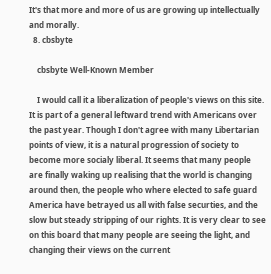It's that more and more of us are growing up intellectually and morally.
  8. cbsbyte

    cbsbyte Well-Known Member

    I would call it a liberalization of people's views on this site. It is part of a general leftward trend with Americans over the past year. Though I don't agree with many Libertarian points of view, it is a natural progression of society to become more socialy liberal. It seems that many people are finally waking up realising that the world is changing around then, the people who where elected to safe guard America have betrayed us all with false securties, and the slow but steady stripping of our rights. It is very clear to see on this board that many people are seeing the light, and changing their views on the current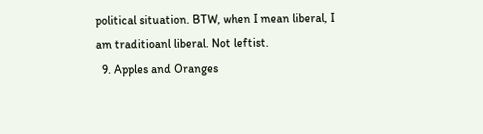political situation. BTW, when I mean liberal, I am traditioanl liberal. Not leftist.
  9. Apples and Oranges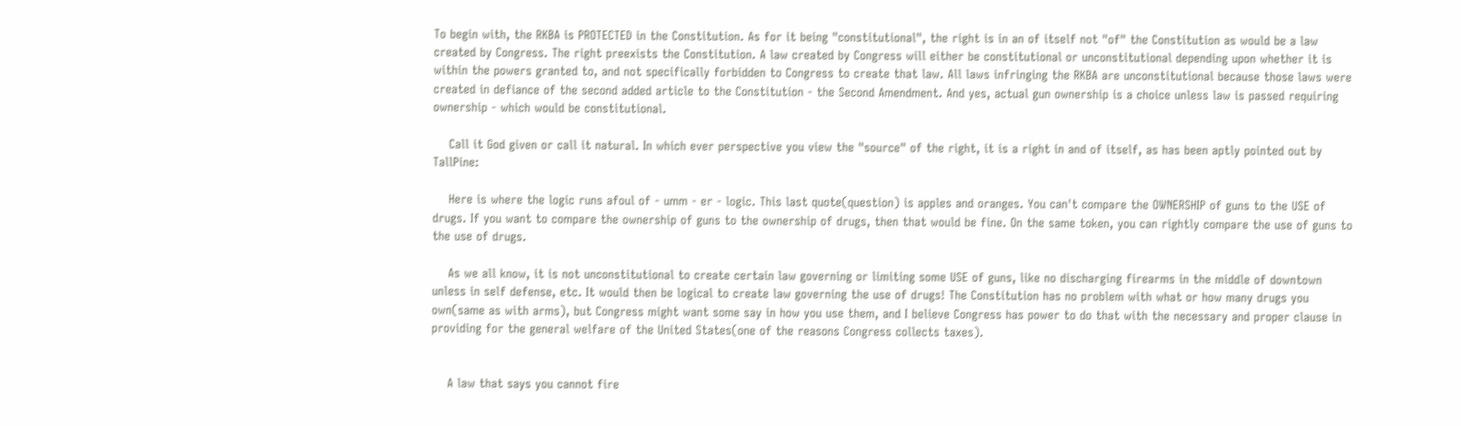To begin with, the RKBA is PROTECTED in the Constitution. As for it being "constitutional", the right is in an of itself not "of" the Constitution as would be a law created by Congress. The right preexists the Constitution. A law created by Congress will either be constitutional or unconstitutional depending upon whether it is within the powers granted to, and not specifically forbidden to Congress to create that law. All laws infringing the RKBA are unconstitutional because those laws were created in defiance of the second added article to the Constitution - the Second Amendment. And yes, actual gun ownership is a choice unless law is passed requiring ownership - which would be constitutional.

    Call it God given or call it natural. In which ever perspective you view the "source" of the right, it is a right in and of itself, as has been aptly pointed out by TallPine:

    Here is where the logic runs afoul of - umm - er - logic. This last quote(question) is apples and oranges. You can't compare the OWNERSHIP of guns to the USE of drugs. If you want to compare the ownership of guns to the ownership of drugs, then that would be fine. On the same token, you can rightly compare the use of guns to the use of drugs.

    As we all know, it is not unconstitutional to create certain law governing or limiting some USE of guns, like no discharging firearms in the middle of downtown unless in self defense, etc. It would then be logical to create law governing the use of drugs! The Constitution has no problem with what or how many drugs you own(same as with arms), but Congress might want some say in how you use them, and I believe Congress has power to do that with the necessary and proper clause in providing for the general welfare of the United States(one of the reasons Congress collects taxes).


    A law that says you cannot fire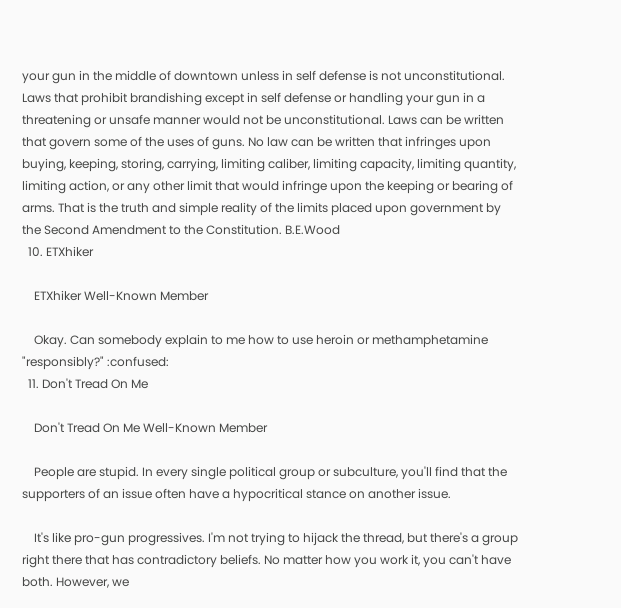your gun in the middle of downtown unless in self defense is not unconstitutional. Laws that prohibit brandishing except in self defense or handling your gun in a threatening or unsafe manner would not be unconstitutional. Laws can be written that govern some of the uses of guns. No law can be written that infringes upon buying, keeping, storing, carrying, limiting caliber, limiting capacity, limiting quantity, limiting action, or any other limit that would infringe upon the keeping or bearing of arms. That is the truth and simple reality of the limits placed upon government by the Second Amendment to the Constitution. B.E.Wood
  10. ETXhiker

    ETXhiker Well-Known Member

    Okay. Can somebody explain to me how to use heroin or methamphetamine "responsibly?" :confused:
  11. Don't Tread On Me

    Don't Tread On Me Well-Known Member

    People are stupid. In every single political group or subculture, you'll find that the supporters of an issue often have a hypocritical stance on another issue.

    It's like pro-gun progressives. I'm not trying to hijack the thread, but there's a group right there that has contradictory beliefs. No matter how you work it, you can't have both. However, we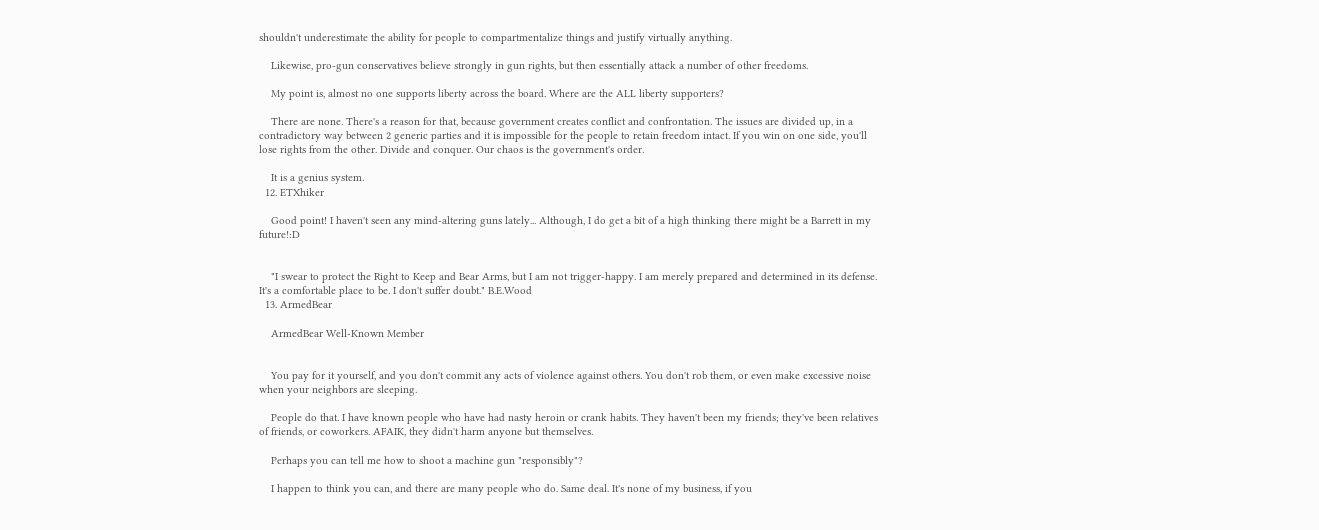shouldn't underestimate the ability for people to compartmentalize things and justify virtually anything.

    Likewise, pro-gun conservatives believe strongly in gun rights, but then essentially attack a number of other freedoms.

    My point is, almost no one supports liberty across the board. Where are the ALL liberty supporters?

    There are none. There's a reason for that, because government creates conflict and confrontation. The issues are divided up, in a contradictory way between 2 generic parties and it is impossible for the people to retain freedom intact. If you win on one side, you'll lose rights from the other. Divide and conquer. Our chaos is the government's order.

    It is a genius system.
  12. ETXhiker

    Good point! I haven't seen any mind-altering guns lately... Although, I do get a bit of a high thinking there might be a Barrett in my future!:D


    "I swear to protect the Right to Keep and Bear Arms, but I am not trigger-happy. I am merely prepared and determined in its defense. It's a comfortable place to be. I don't suffer doubt." B.E.Wood
  13. ArmedBear

    ArmedBear Well-Known Member


    You pay for it yourself, and you don't commit any acts of violence against others. You don't rob them, or even make excessive noise when your neighbors are sleeping.

    People do that. I have known people who have had nasty heroin or crank habits. They haven't been my friends; they've been relatives of friends, or coworkers. AFAIK, they didn't harm anyone but themselves.

    Perhaps you can tell me how to shoot a machine gun "responsibly"?

    I happen to think you can, and there are many people who do. Same deal. It's none of my business, if you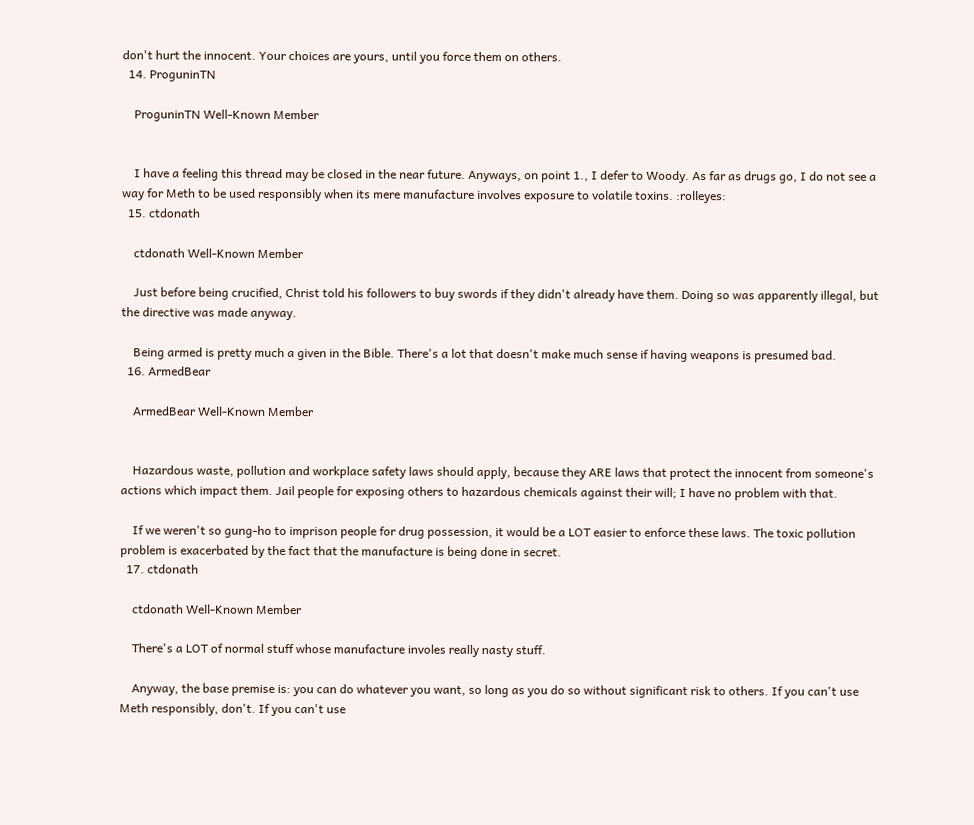don't hurt the innocent. Your choices are yours, until you force them on others.
  14. ProguninTN

    ProguninTN Well-Known Member


    I have a feeling this thread may be closed in the near future. Anyways, on point 1., I defer to Woody. As far as drugs go, I do not see a way for Meth to be used responsibly when its mere manufacture involves exposure to volatile toxins. :rolleyes:
  15. ctdonath

    ctdonath Well-Known Member

    Just before being crucified, Christ told his followers to buy swords if they didn't already have them. Doing so was apparently illegal, but the directive was made anyway.

    Being armed is pretty much a given in the Bible. There's a lot that doesn't make much sense if having weapons is presumed bad.
  16. ArmedBear

    ArmedBear Well-Known Member


    Hazardous waste, pollution and workplace safety laws should apply, because they ARE laws that protect the innocent from someone's actions which impact them. Jail people for exposing others to hazardous chemicals against their will; I have no problem with that.

    If we weren't so gung-ho to imprison people for drug possession, it would be a LOT easier to enforce these laws. The toxic pollution problem is exacerbated by the fact that the manufacture is being done in secret.
  17. ctdonath

    ctdonath Well-Known Member

    There's a LOT of normal stuff whose manufacture involes really nasty stuff.

    Anyway, the base premise is: you can do whatever you want, so long as you do so without significant risk to others. If you can't use Meth responsibly, don't. If you can't use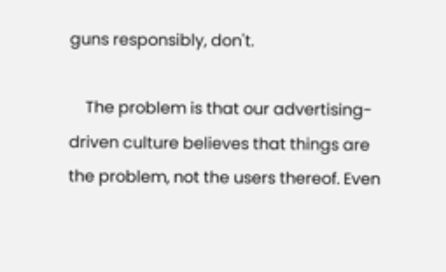guns responsibly, don't.

    The problem is that our advertising-driven culture believes that things are the problem, not the users thereof. Even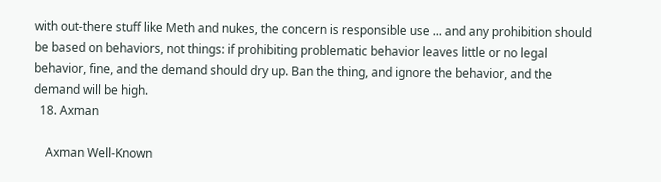with out-there stuff like Meth and nukes, the concern is responsible use ... and any prohibition should be based on behaviors, not things: if prohibiting problematic behavior leaves little or no legal behavior, fine, and the demand should dry up. Ban the thing, and ignore the behavior, and the demand will be high.
  18. Axman

    Axman Well-Known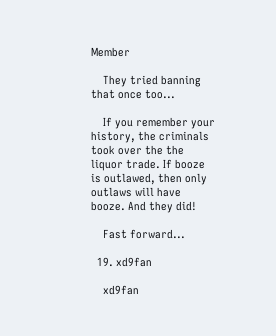Member

    They tried banning that once too...

    If you remember your history, the criminals took over the the liquor trade. If booze is outlawed, then only outlaws will have booze. And they did!

    Fast forward...

  19. xd9fan

    xd9fan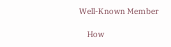Well-Known Member

    How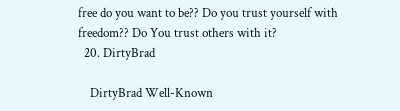free do you want to be?? Do you trust yourself with freedom?? Do You trust others with it?
  20. DirtyBrad

    DirtyBrad Well-Known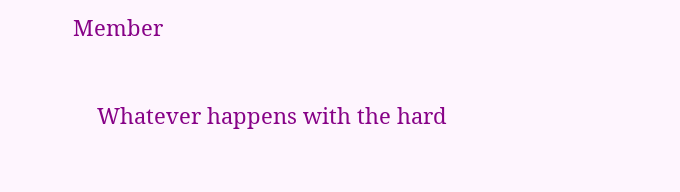Member

    Whatever happens with the hard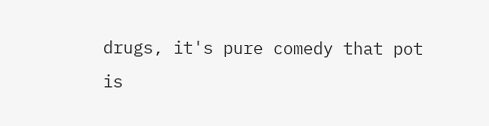drugs, it's pure comedy that pot is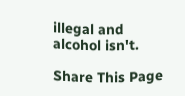illegal and alcohol isn't.

Share This Page